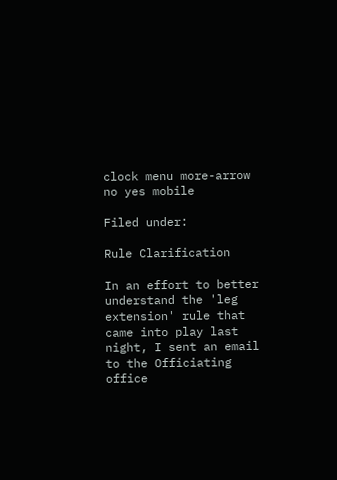clock menu more-arrow no yes mobile

Filed under:

Rule Clarification

In an effort to better understand the 'leg extension' rule that came into play last night, I sent an email to the Officiating office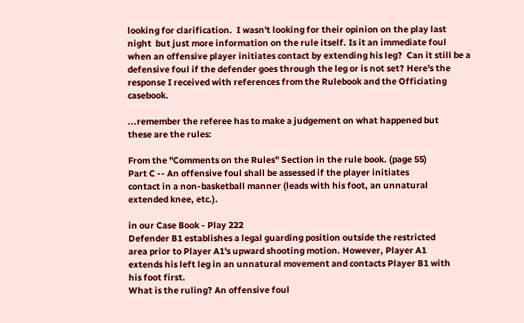looking for clarification.  I wasn't looking for their opinion on the play last night  but just more information on the rule itself. Is it an immediate foul when an offensive player initiates contact by extending his leg?  Can it still be a defensive foul if the defender goes through the leg or is not set? Here's the response I received with references from the Rulebook and the Officiating casebook.

...remember the referee has to make a judgement on what happened but
these are the rules:

From the "Comments on the Rules" Section in the rule book. (page 55)
Part C -- An offensive foul shall be assessed if the player initiates
contact in a non-basketball manner (leads with his foot, an unnatural
extended knee, etc.).

in our Case Book - Play 222
Defender B1 establishes a legal guarding position outside the restricted
area prior to Player A1's upward shooting motion. However, Player A1
extends his left leg in an unnatural movement and contacts Player B1 with
his foot first.
What is the ruling? An offensive foul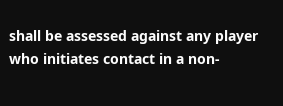shall be assessed against any player
who initiates contact in a non-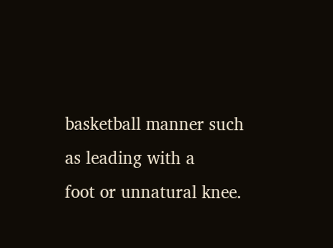basketball manner such as leading with a
foot or unnatural knee.